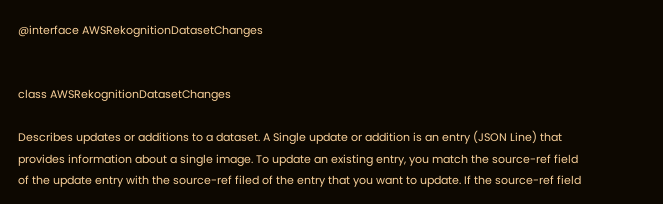@interface AWSRekognitionDatasetChanges


class AWSRekognitionDatasetChanges

Describes updates or additions to a dataset. A Single update or addition is an entry (JSON Line) that provides information about a single image. To update an existing entry, you match the source-ref field of the update entry with the source-ref filed of the entry that you want to update. If the source-ref field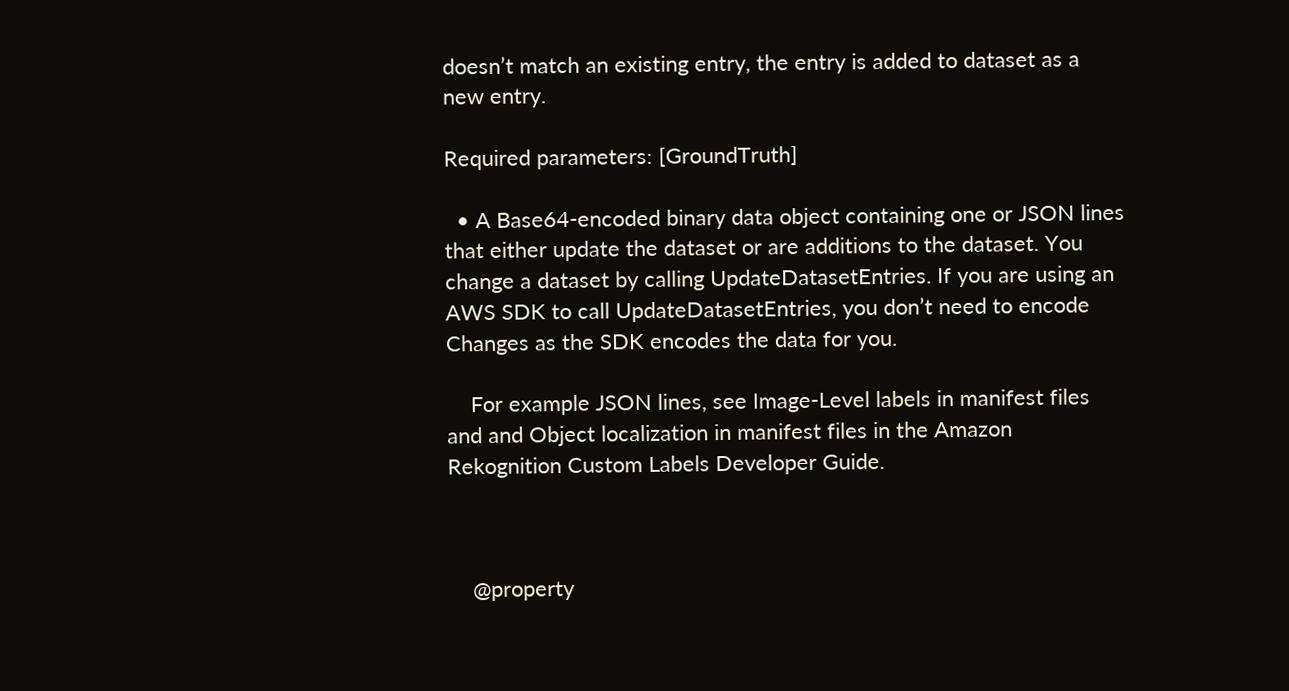doesn’t match an existing entry, the entry is added to dataset as a new entry.

Required parameters: [GroundTruth]

  • A Base64-encoded binary data object containing one or JSON lines that either update the dataset or are additions to the dataset. You change a dataset by calling UpdateDatasetEntries. If you are using an AWS SDK to call UpdateDatasetEntries, you don’t need to encode Changes as the SDK encodes the data for you.

    For example JSON lines, see Image-Level labels in manifest files and and Object localization in manifest files in the Amazon Rekognition Custom Labels Developer Guide.



    @property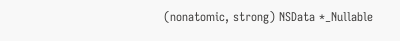(nonatomic, strong) NSData *_Nullable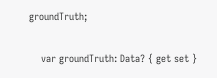groundTruth;


    var groundTruth: Data? { get set }